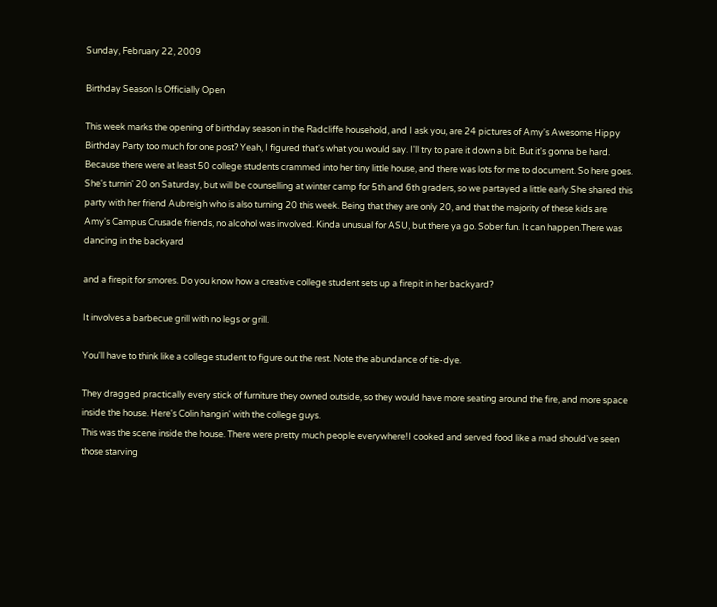Sunday, February 22, 2009

Birthday Season Is Officially Open

This week marks the opening of birthday season in the Radcliffe household, and I ask you, are 24 pictures of Amy's Awesome Hippy Birthday Party too much for one post? Yeah, I figured that's what you would say. I'll try to pare it down a bit. But it's gonna be hard. Because there were at least 50 college students crammed into her tiny little house, and there was lots for me to document. So here goes. She's turnin' 20 on Saturday, but will be counselling at winter camp for 5th and 6th graders, so we partayed a little early.She shared this party with her friend Aubreigh who is also turning 20 this week. Being that they are only 20, and that the majority of these kids are Amy's Campus Crusade friends, no alcohol was involved. Kinda unusual for ASU, but there ya go. Sober fun. It can happen.There was dancing in the backyard

and a firepit for smores. Do you know how a creative college student sets up a firepit in her backyard?

It involves a barbecue grill with no legs or grill.

You'll have to think like a college student to figure out the rest. Note the abundance of tie-dye.

They dragged practically every stick of furniture they owned outside, so they would have more seating around the fire, and more space inside the house. Here's Colin hangin' with the college guys.
This was the scene inside the house. There were pretty much people everywhere!I cooked and served food like a mad should've seen those starving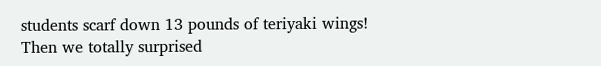students scarf down 13 pounds of teriyaki wings!
Then we totally surprised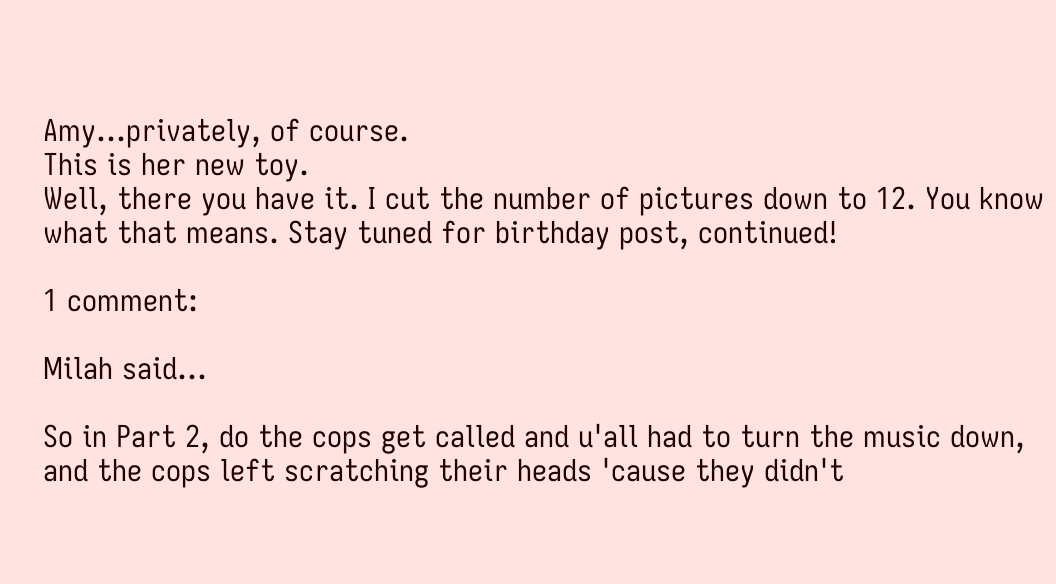Amy...privately, of course.
This is her new toy.
Well, there you have it. I cut the number of pictures down to 12. You know what that means. Stay tuned for birthday post, continued!

1 comment:

Milah said...

So in Part 2, do the cops get called and u'all had to turn the music down, and the cops left scratching their heads 'cause they didn't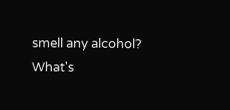smell any alcohol? What's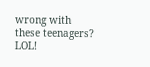wrong with these teenagers? LOL!